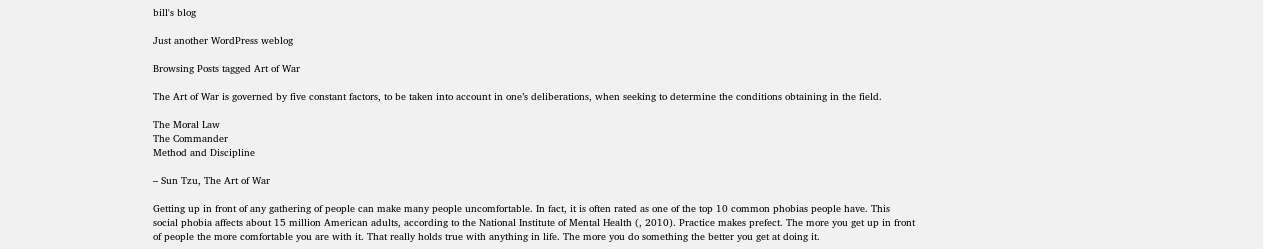bill's blog

Just another WordPress weblog

Browsing Posts tagged Art of War

The Art of War is governed by five constant factors, to be taken into account in one’s deliberations, when seeking to determine the conditions obtaining in the field.

The Moral Law
The Commander
Method and Discipline

– Sun Tzu, The Art of War

Getting up in front of any gathering of people can make many people uncomfortable. In fact, it is often rated as one of the top 10 common phobias people have. This social phobia affects about 15 million American adults, according to the National Institute of Mental Health (, 2010). Practice makes prefect. The more you get up in front of people the more comfortable you are with it. That really holds true with anything in life. The more you do something the better you get at doing it.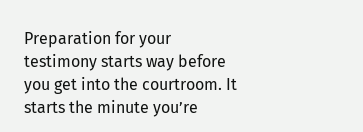Preparation for your testimony starts way before you get into the courtroom. It starts the minute you’re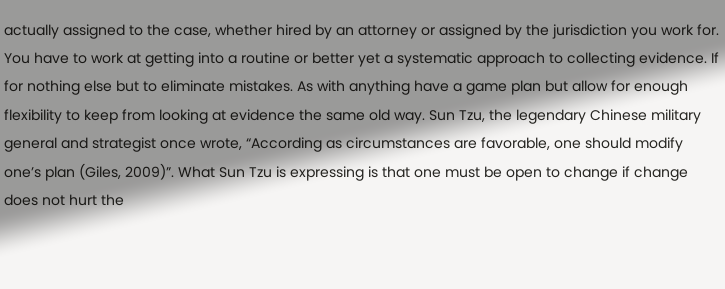actually assigned to the case, whether hired by an attorney or assigned by the jurisdiction you work for. You have to work at getting into a routine or better yet a systematic approach to collecting evidence. If for nothing else but to eliminate mistakes. As with anything have a game plan but allow for enough flexibility to keep from looking at evidence the same old way. Sun Tzu, the legendary Chinese military general and strategist once wrote, “According as circumstances are favorable, one should modify one’s plan (Giles, 2009)”. What Sun Tzu is expressing is that one must be open to change if change does not hurt the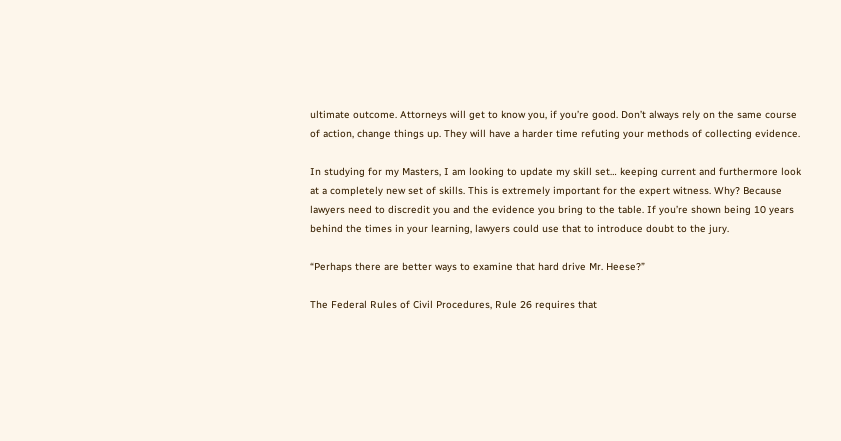ultimate outcome. Attorneys will get to know you, if you’re good. Don’t always rely on the same course of action, change things up. They will have a harder time refuting your methods of collecting evidence.

In studying for my Masters, I am looking to update my skill set… keeping current and furthermore look at a completely new set of skills. This is extremely important for the expert witness. Why? Because lawyers need to discredit you and the evidence you bring to the table. If you’re shown being 10 years behind the times in your learning, lawyers could use that to introduce doubt to the jury.

“Perhaps there are better ways to examine that hard drive Mr. Heese?”

The Federal Rules of Civil Procedures, Rule 26 requires that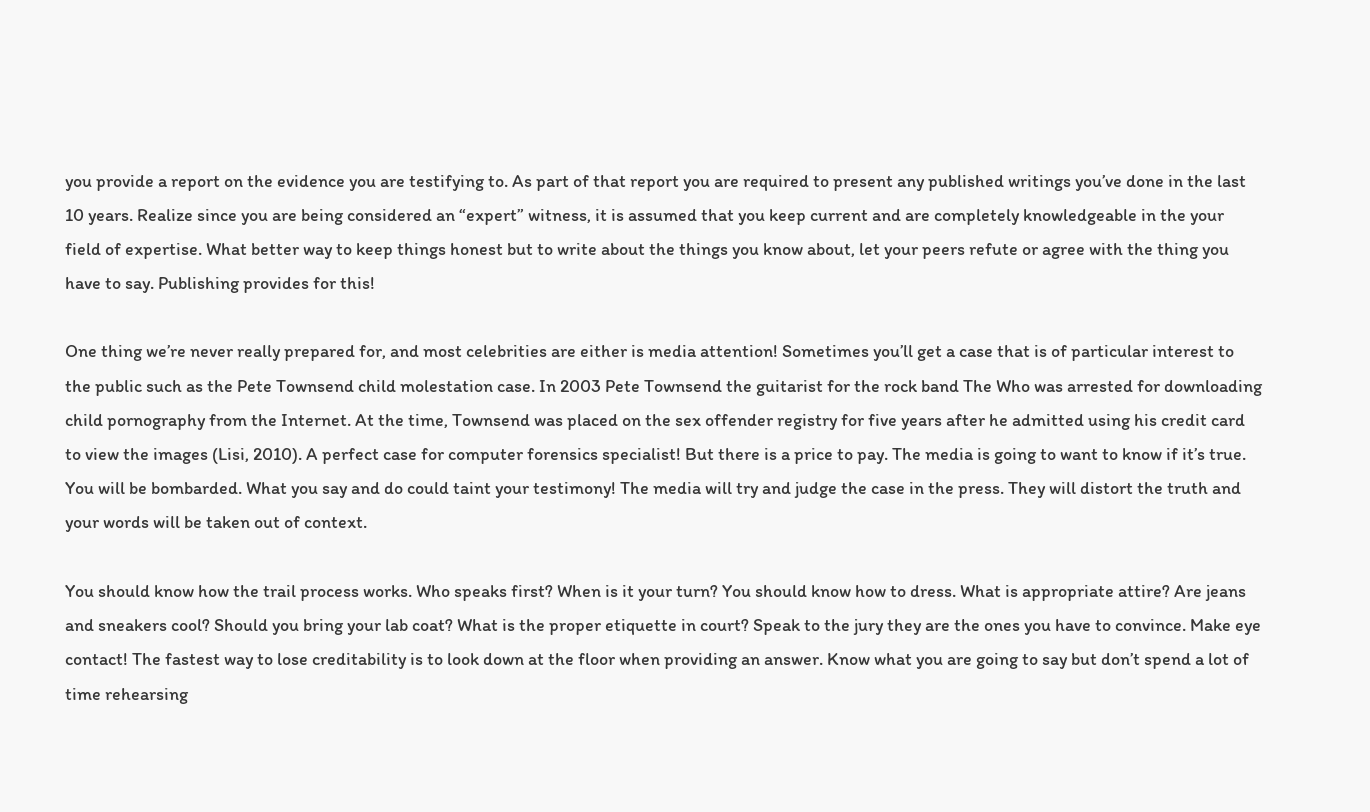you provide a report on the evidence you are testifying to. As part of that report you are required to present any published writings you’ve done in the last 10 years. Realize since you are being considered an “expert” witness, it is assumed that you keep current and are completely knowledgeable in the your field of expertise. What better way to keep things honest but to write about the things you know about, let your peers refute or agree with the thing you have to say. Publishing provides for this!

One thing we’re never really prepared for, and most celebrities are either is media attention! Sometimes you’ll get a case that is of particular interest to the public such as the Pete Townsend child molestation case. In 2003 Pete Townsend the guitarist for the rock band The Who was arrested for downloading child pornography from the Internet. At the time, Townsend was placed on the sex offender registry for five years after he admitted using his credit card to view the images (Lisi, 2010). A perfect case for computer forensics specialist! But there is a price to pay. The media is going to want to know if it’s true. You will be bombarded. What you say and do could taint your testimony! The media will try and judge the case in the press. They will distort the truth and your words will be taken out of context.

You should know how the trail process works. Who speaks first? When is it your turn? You should know how to dress. What is appropriate attire? Are jeans and sneakers cool? Should you bring your lab coat? What is the proper etiquette in court? Speak to the jury they are the ones you have to convince. Make eye contact! The fastest way to lose creditability is to look down at the floor when providing an answer. Know what you are going to say but don’t spend a lot of time rehearsing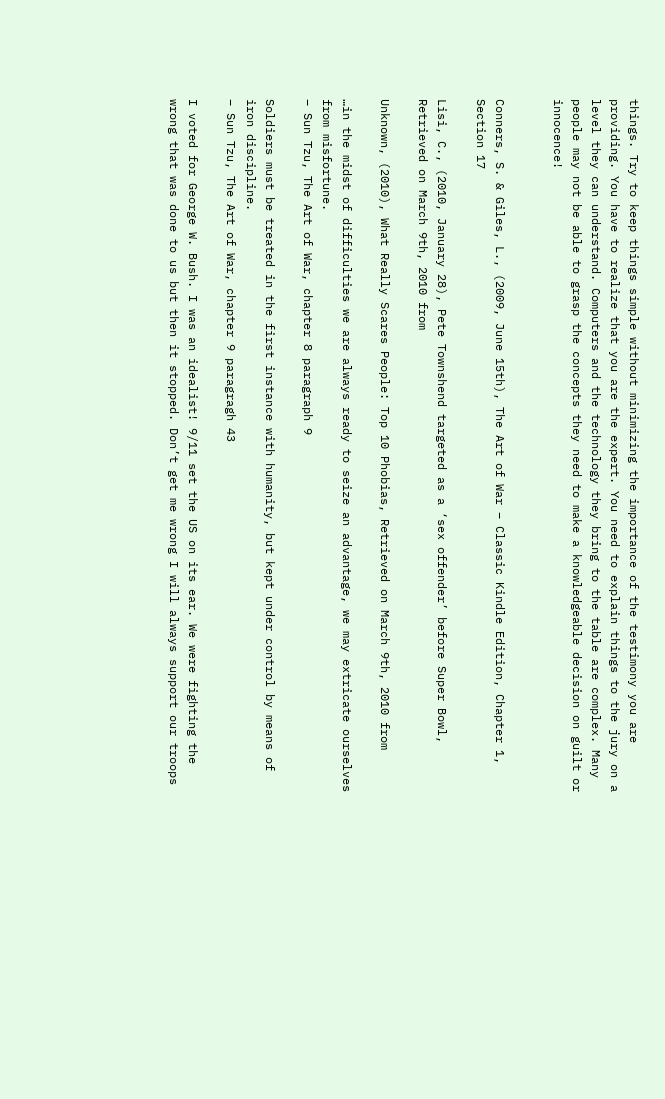things. Try to keep things simple without minimizing the importance of the testimony you are providing. You have to realize that you are the expert. You need to explain things to the jury on a level they can understand. Computers and the technology they bring to the table are complex. Many people may not be able to grasp the concepts they need to make a knowledgeable decision on guilt or innocence!


Conners, S. & Giles, L., (2009, June 15th), The Art of War – Classic Kindle Edition, Chapter 1, Section 17

Lisi, C., (2010, January 28), Pete Townshend targeted as a ‘sex offender’ before Super Bowl, Retrieved on March 9th, 2010 from

Unknown, (2010), What Really Scares People: Top 10 Phobias, Retrieved on March 9th, 2010 from

…in the midst of difficulties we are always ready to seize an advantage, we may extricate ourselves from misfortune.
– Sun Tzu, The Art of War, chapter 8 paragraph 9

Soldiers must be treated in the first instance with humanity, but kept under control by means of iron discipline.
– Sun Tzu, The Art of War, chapter 9 paragragh 43

I voted for George W. Bush. I was an idealist! 9/11 set the US on its ear. We were fighting the wrong that was done to us but then it stopped. Don’t get me wrong I will always support our troops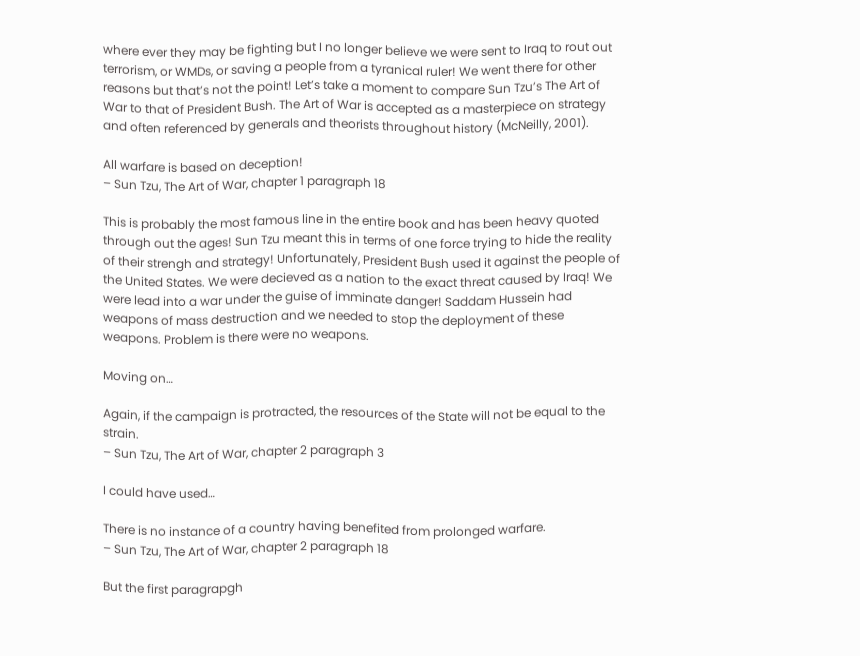where ever they may be fighting but I no longer believe we were sent to Iraq to rout out terrorism, or WMDs, or saving a people from a tyranical ruler! We went there for other reasons but that’s not the point! Let’s take a moment to compare Sun Tzu’s The Art of War to that of President Bush. The Art of War is accepted as a masterpiece on strategy and often referenced by generals and theorists throughout history (McNeilly, 2001).

All warfare is based on deception!
– Sun Tzu, The Art of War, chapter 1 paragraph 18

This is probably the most famous line in the entire book and has been heavy quoted through out the ages! Sun Tzu meant this in terms of one force trying to hide the reality of their strengh and strategy! Unfortunately, President Bush used it against the people of the United States. We were decieved as a nation to the exact threat caused by Iraq! We were lead into a war under the guise of imminate danger! Saddam Hussein had weapons of mass destruction and we needed to stop the deployment of these weapons. Problem is there were no weapons.

Moving on…

Again, if the campaign is protracted, the resources of the State will not be equal to the strain.
– Sun Tzu, The Art of War, chapter 2 paragraph 3

I could have used…

There is no instance of a country having benefited from prolonged warfare.
– Sun Tzu, The Art of War, chapter 2 paragraph 18

But the first paragrapgh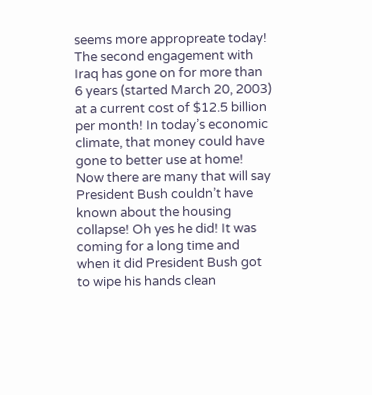seems more appropreate today! The second engagement with Iraq has gone on for more than 6 years (started March 20, 2003) at a current cost of $12.5 billion per month! In today’s economic climate, that money could have gone to better use at home! Now there are many that will say President Bush couldn’t have known about the housing collapse! Oh yes he did! It was coming for a long time and when it did President Bush got to wipe his hands clean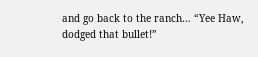and go back to the ranch… “Yee Haw, dodged that bullet!”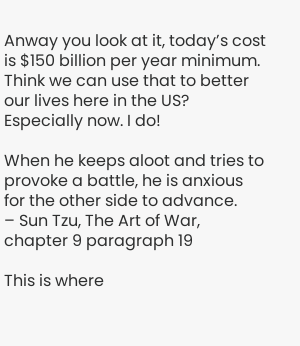Anway you look at it, today’s cost is $150 billion per year minimum. Think we can use that to better our lives here in the US? Especially now. I do!

When he keeps aloot and tries to provoke a battle, he is anxious for the other side to advance.
– Sun Tzu, The Art of War, chapter 9 paragraph 19

This is where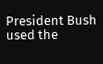President Bush used the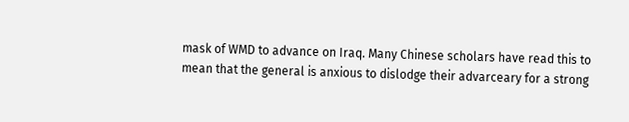mask of WMD to advance on Iraq. Many Chinese scholars have read this to mean that the general is anxious to dislodge their advarceary for a strong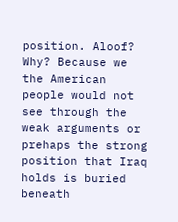position. Aloof? Why? Because we the American people would not see through the weak arguments or prehaps the strong position that Iraq holds is buried beneath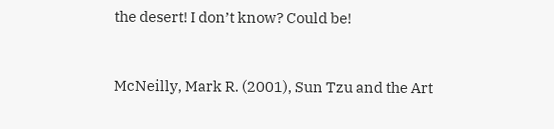the desert! I don’t know? Could be!


McNeilly, Mark R. (2001), Sun Tzu and the Art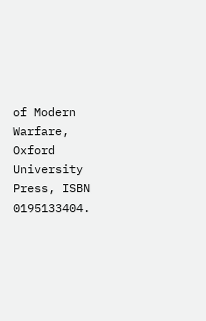of Modern Warfare, Oxford University Press, ISBN 0195133404.